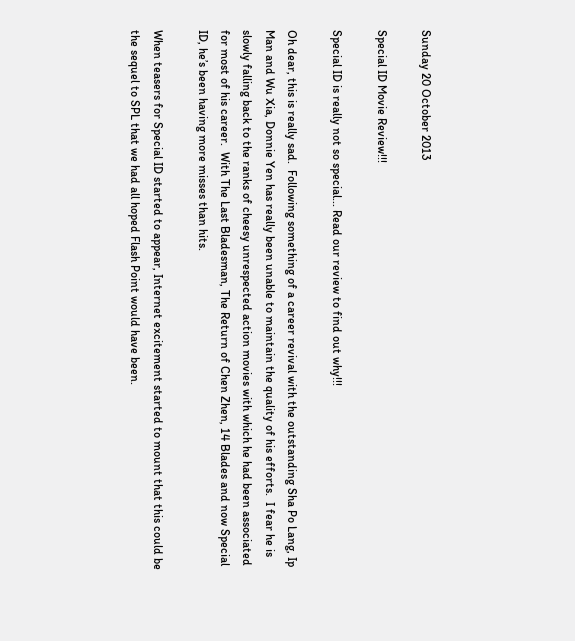Sunday 20 October 2013

Special ID Movie Review!!!

Special ID is really not so special... Read our review to find out why!!!

Oh dear, this is really sad.  Following something of a career revival with the outstanding Sha Po Lang, Ip Man and Wu Xia, Donnie Yen has really been unable to maintain the quality of his efforts.  I fear he is slowly falling back to the ranks of cheesy unrespected action movies with which he had been associated for most of his career.  With The Last Bladesman, The Return of Chen Zhen, 14 Blades and now Special ID, he’s been having more misses than hits.

When teasers for Special ID started to appear, Internet excitement started to mount that this could be the sequel to SPL that we had all hoped Flash Point would have been.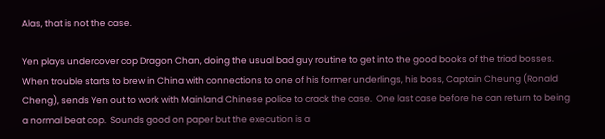Alas, that is not the case.

Yen plays undercover cop Dragon Chan, doing the usual bad guy routine to get into the good books of the triad bosses.  When trouble starts to brew in China with connections to one of his former underlings, his boss, Captain Cheung (Ronald Cheng), sends Yen out to work with Mainland Chinese police to crack the case.  One last case before he can return to being a normal beat cop.  Sounds good on paper but the execution is a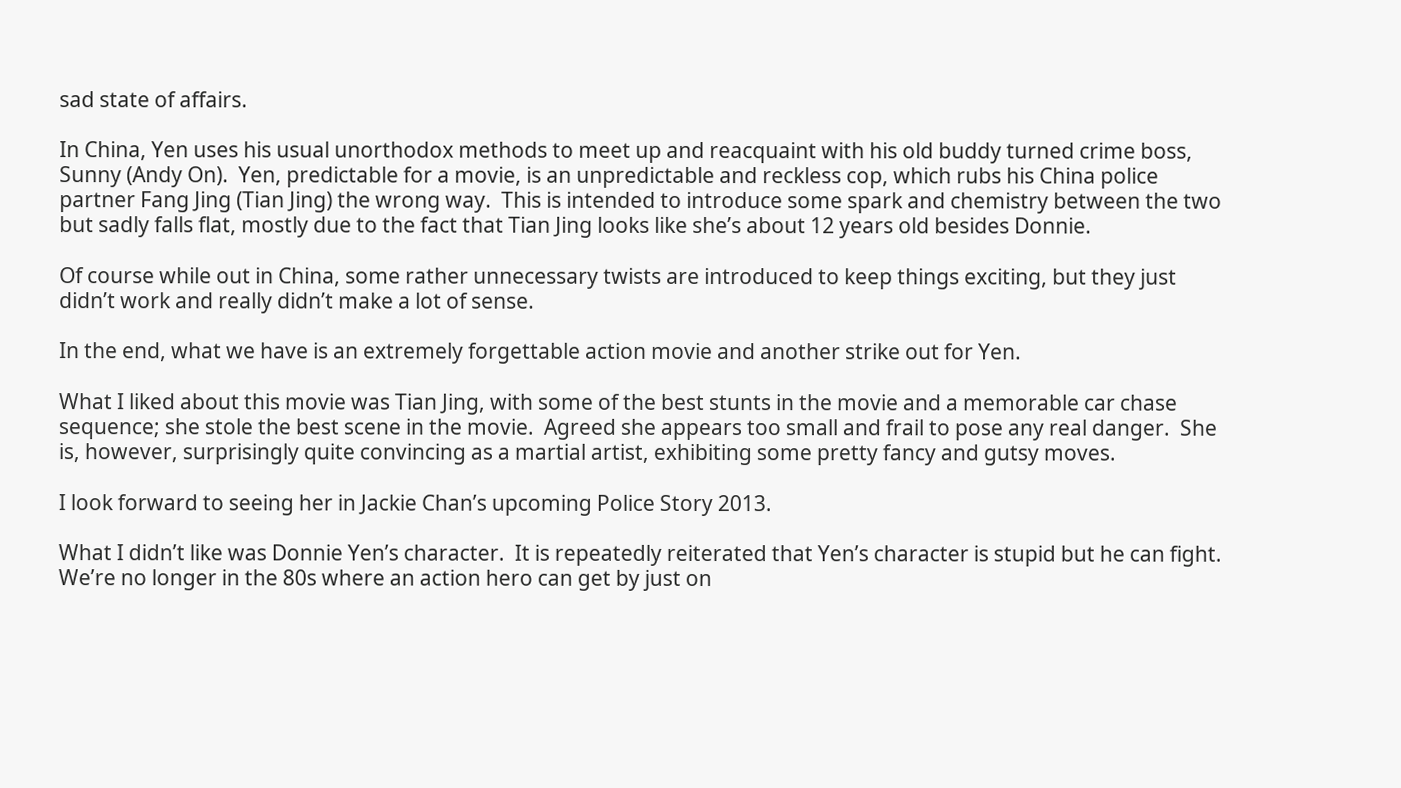sad state of affairs.

In China, Yen uses his usual unorthodox methods to meet up and reacquaint with his old buddy turned crime boss, Sunny (Andy On).  Yen, predictable for a movie, is an unpredictable and reckless cop, which rubs his China police partner Fang Jing (Tian Jing) the wrong way.  This is intended to introduce some spark and chemistry between the two but sadly falls flat, mostly due to the fact that Tian Jing looks like she’s about 12 years old besides Donnie.

Of course while out in China, some rather unnecessary twists are introduced to keep things exciting, but they just didn’t work and really didn’t make a lot of sense.

In the end, what we have is an extremely forgettable action movie and another strike out for Yen.

What I liked about this movie was Tian Jing, with some of the best stunts in the movie and a memorable car chase sequence; she stole the best scene in the movie.  Agreed she appears too small and frail to pose any real danger.  She is, however, surprisingly quite convincing as a martial artist, exhibiting some pretty fancy and gutsy moves.

I look forward to seeing her in Jackie Chan’s upcoming Police Story 2013.

What I didn’t like was Donnie Yen’s character.  It is repeatedly reiterated that Yen’s character is stupid but he can fight.  We’re no longer in the 80s where an action hero can get by just on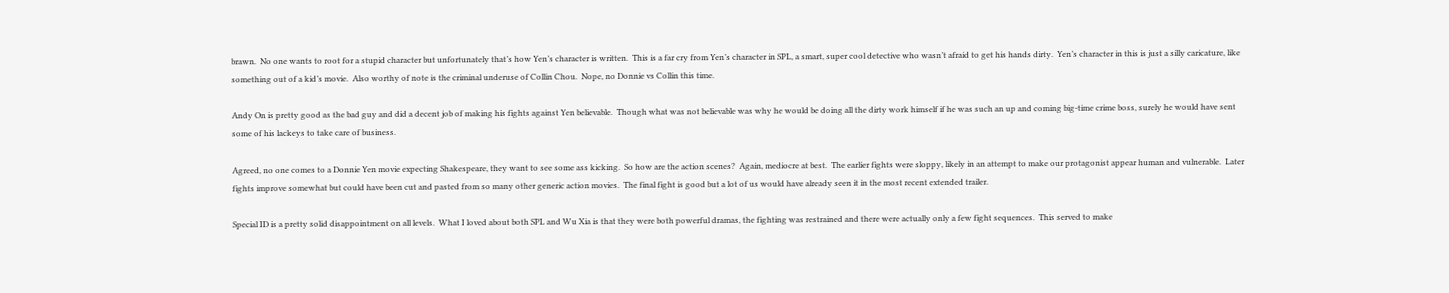brawn.  No one wants to root for a stupid character but unfortunately that’s how Yen’s character is written.  This is a far cry from Yen’s character in SPL, a smart, super cool detective who wasn’t afraid to get his hands dirty.  Yen’s character in this is just a silly caricature, like something out of a kid’s movie.  Also worthy of note is the criminal underuse of Collin Chou.  Nope, no Donnie vs Collin this time.

Andy On is pretty good as the bad guy and did a decent job of making his fights against Yen believable.  Though what was not believable was why he would be doing all the dirty work himself if he was such an up and coming big-time crime boss, surely he would have sent some of his lackeys to take care of business.

Agreed, no one comes to a Donnie Yen movie expecting Shakespeare, they want to see some ass kicking.  So how are the action scenes?  Again, mediocre at best.  The earlier fights were sloppy, likely in an attempt to make our protagonist appear human and vulnerable.  Later fights improve somewhat but could have been cut and pasted from so many other generic action movies.  The final fight is good but a lot of us would have already seen it in the most recent extended trailer.

Special ID is a pretty solid disappointment on all levels.  What I loved about both SPL and Wu Xia is that they were both powerful dramas, the fighting was restrained and there were actually only a few fight sequences.  This served to make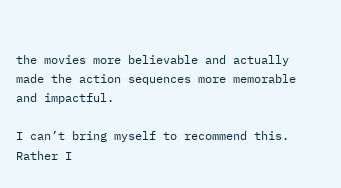the movies more believable and actually made the action sequences more memorable and impactful.

I can’t bring myself to recommend this.  Rather I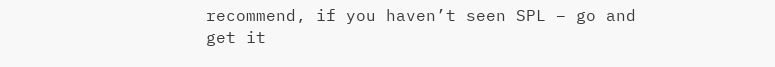recommend, if you haven’t seen SPL – go and get it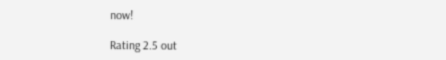now!

Rating 2.5 out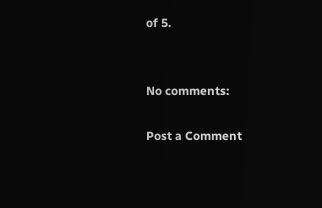of 5.


No comments:

Post a Comment